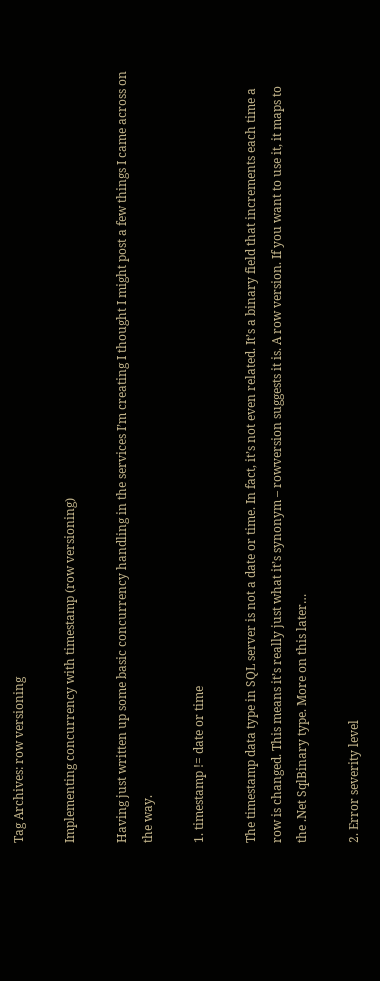Tag Archives: row versioning

Implementing concurrency with timestamp (row versioning)

Having just written up some basic concurrency handling in the services I’m creating I thought I might post a few things I came across on the way.

1. timestamp != date or time

The timestamp data type in SQL server is not a date or time. In fact, it’s not even related. It’s a binary field that increments each time a row is changed. This means it’s really just what it’s synonym – rowversion suggests it is. A row version. If you want to use it, it maps to the .Net SqlBinary type. More on this later…

2. Error severity level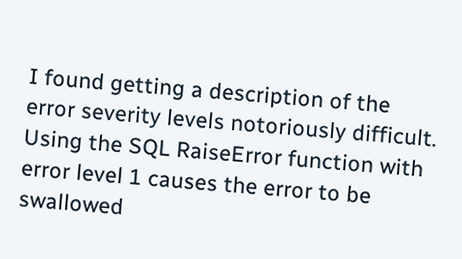I found getting a description of the error severity levels notoriously difficult. Using the SQL RaiseError function with error level 1 causes the error to be swallowed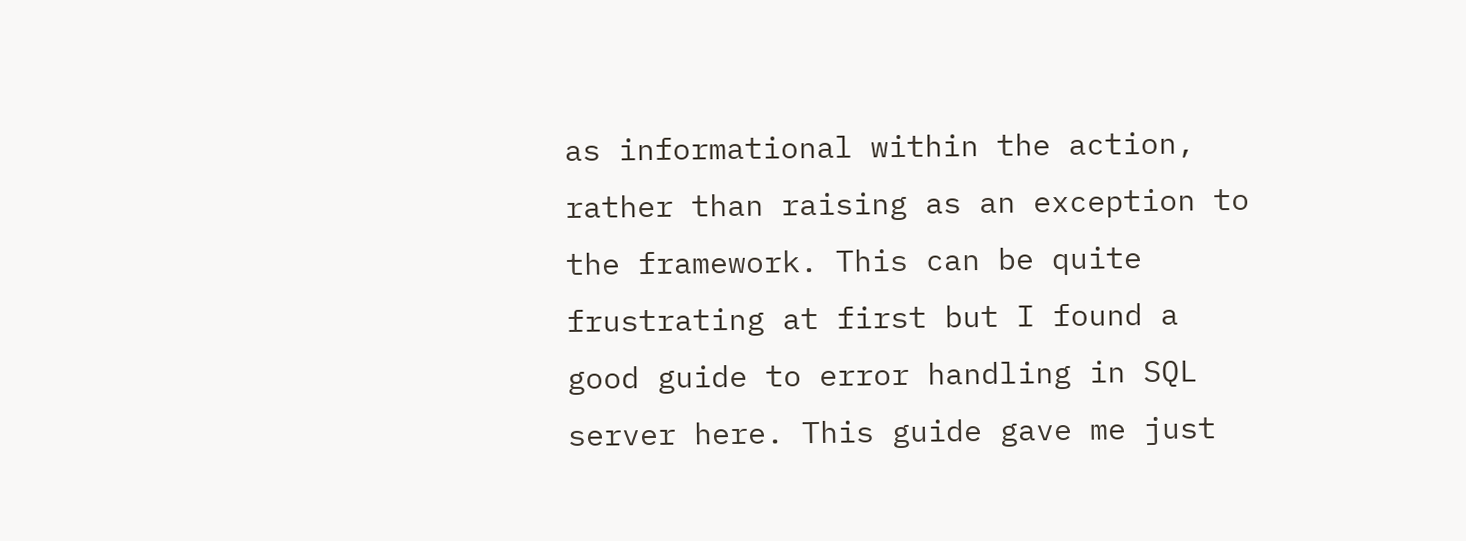as informational within the action, rather than raising as an exception to the framework. This can be quite frustrating at first but I found a good guide to error handling in SQL server here. This guide gave me just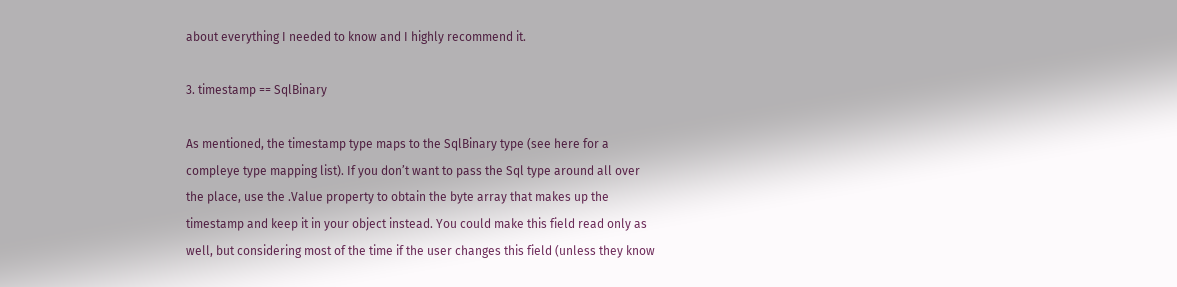about everything I needed to know and I highly recommend it.

3. timestamp == SqlBinary

As mentioned, the timestamp type maps to the SqlBinary type (see here for a compleye type mapping list). If you don’t want to pass the Sql type around all over the place, use the .Value property to obtain the byte array that makes up the timestamp and keep it in your object instead. You could make this field read only as well, but considering most of the time if the user changes this field (unless they know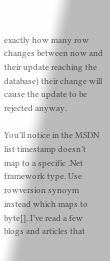exactly how many row changes between now and their update reaching the database) their change will cause the update to be rejected anyway.

You’ll notice in the MSDN list timestamp doesn’t map to a specific .Net framework type. Use rowversion synoym instead which maps to byte[]. I’ve read a few blogs and articles that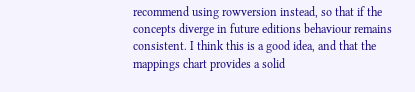recommend using rowversion instead, so that if the concepts diverge in future editions behaviour remains consistent. I think this is a good idea, and that the mappings chart provides a solid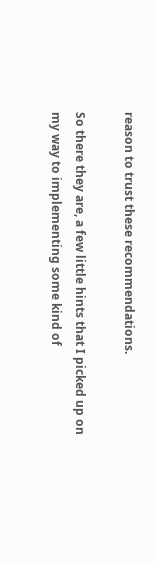reason to trust these recommendations.

So there they are, a few little hints that I picked up on my way to implementing some kind of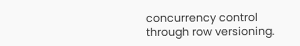concurrency control through row versioning.